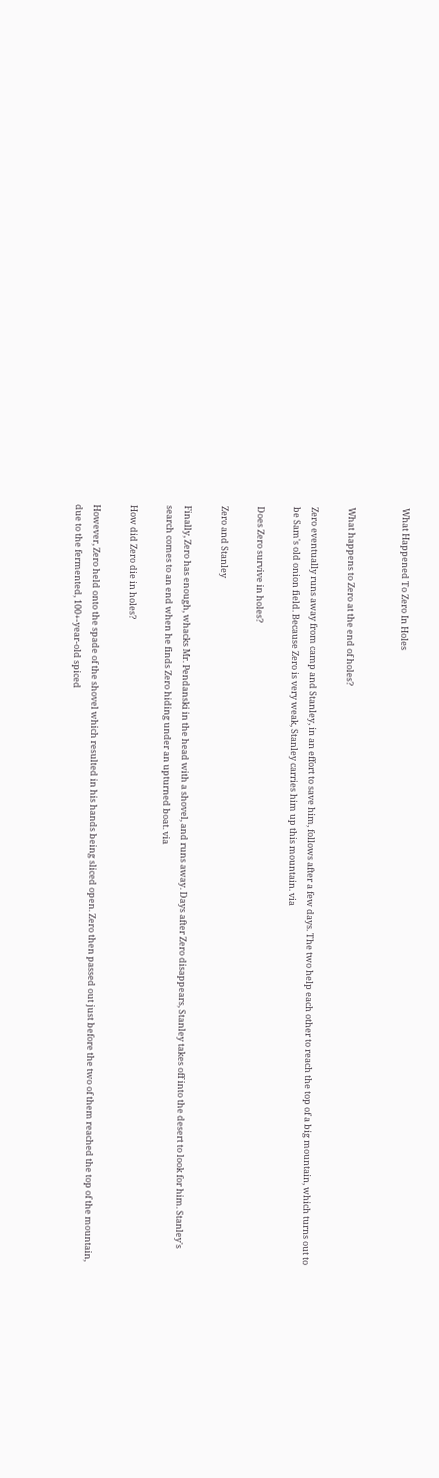What Happened To Zero In Holes


What happens to Zero at the end of holes?

Zero eventually runs away from camp and Stanley, in an effort to save him, follows after a few days. The two help each other to reach the top of a big mountain, which turns out to be Sam's old onion field. Because Zero is very weak, Stanley carries him up this mountain. via

Does Zero survive in holes?

Zero and Stanley

Finally, Zero has enough, whacks Mr. Pendanski in the head with a shovel, and runs away. Days after Zero disappears, Stanley takes off into the desert to look for him. Stanley's search comes to an end when he finds Zero hiding under an upturned boat. via

How did Zero die in holes?

However, Zero held onto the spade of the shovel which resulted in his hands being sliced open. Zero then passed out just before the two of them reached the top of the mountain, due to the fermented, 100+-year-old spiced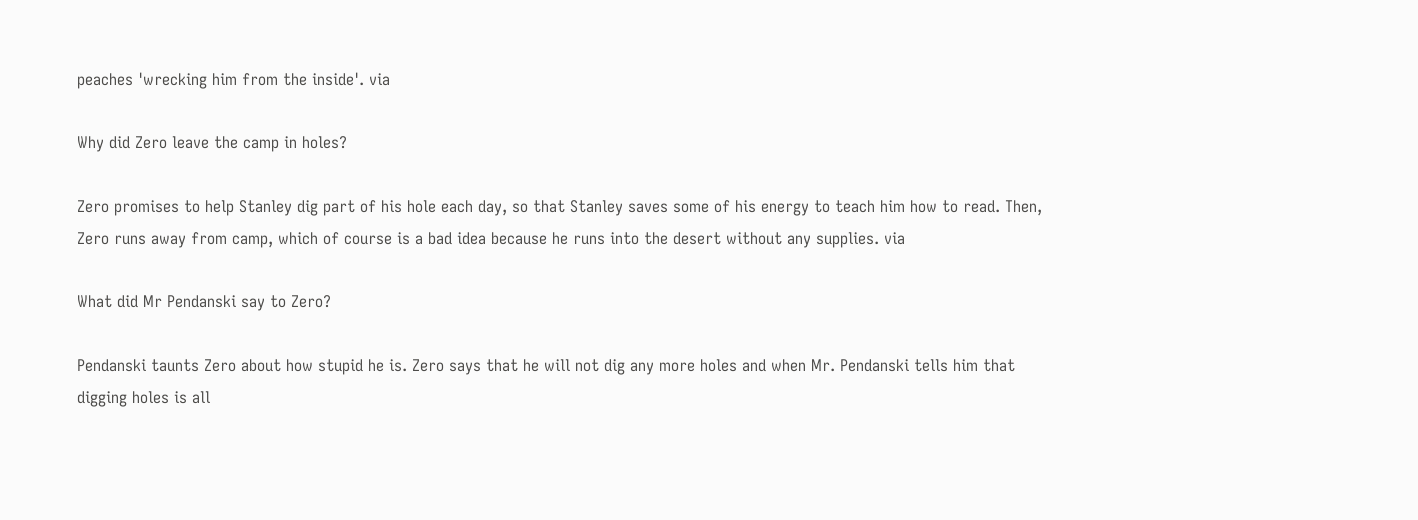peaches 'wrecking him from the inside'. via

Why did Zero leave the camp in holes?

Zero promises to help Stanley dig part of his hole each day, so that Stanley saves some of his energy to teach him how to read. Then, Zero runs away from camp, which of course is a bad idea because he runs into the desert without any supplies. via

What did Mr Pendanski say to Zero?

Pendanski taunts Zero about how stupid he is. Zero says that he will not dig any more holes and when Mr. Pendanski tells him that digging holes is all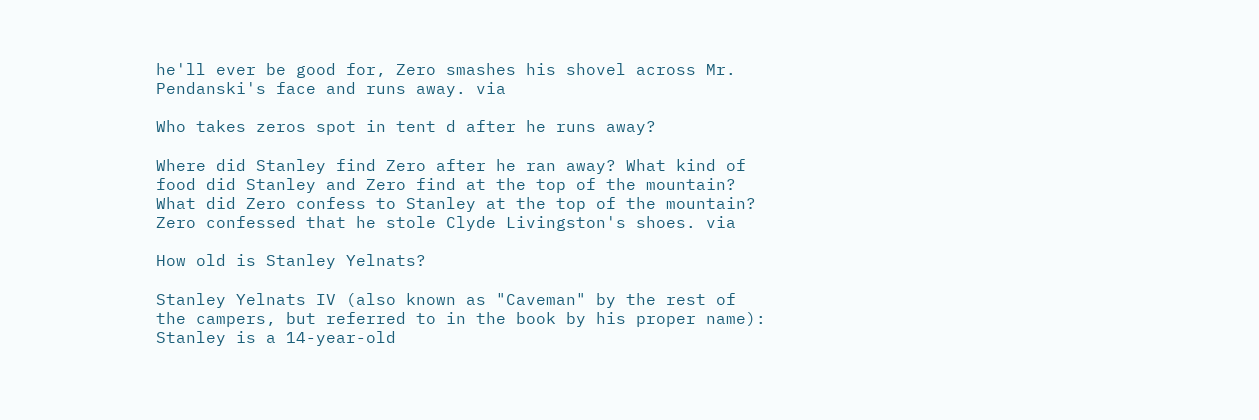he'll ever be good for, Zero smashes his shovel across Mr. Pendanski's face and runs away. via

Who takes zeros spot in tent d after he runs away?

Where did Stanley find Zero after he ran away? What kind of food did Stanley and Zero find at the top of the mountain? What did Zero confess to Stanley at the top of the mountain? Zero confessed that he stole Clyde Livingston's shoes. via

How old is Stanley Yelnats?

Stanley Yelnats IV (also known as "Caveman" by the rest of the campers, but referred to in the book by his proper name): Stanley is a 14-year-old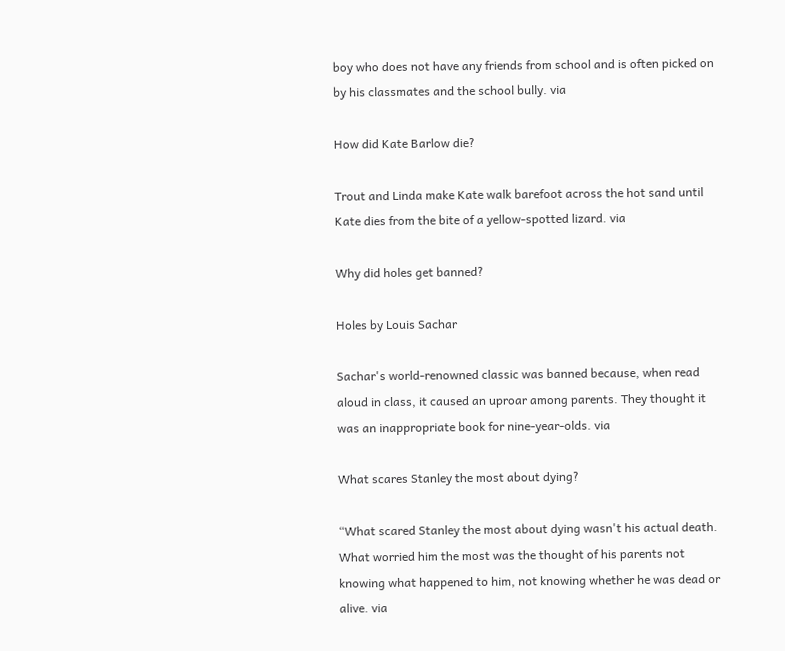boy who does not have any friends from school and is often picked on by his classmates and the school bully. via

How did Kate Barlow die?

Trout and Linda make Kate walk barefoot across the hot sand until Kate dies from the bite of a yellow-spotted lizard. via

Why did holes get banned?

Holes by Louis Sachar

Sachar's world-renowned classic was banned because, when read aloud in class, it caused an uproar among parents. They thought it was an inappropriate book for nine-year-olds. via

What scares Stanley the most about dying?

“What scared Stanley the most about dying wasn't his actual death. What worried him the most was the thought of his parents not knowing what happened to him, not knowing whether he was dead or alive. via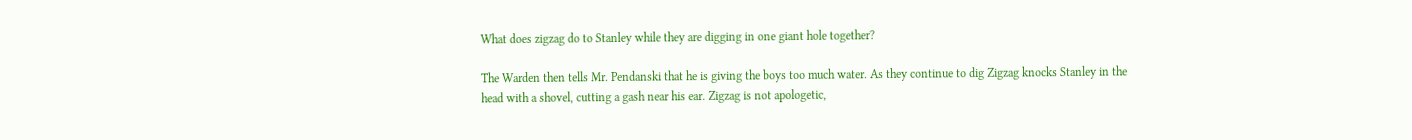What does zigzag do to Stanley while they are digging in one giant hole together?

The Warden then tells Mr. Pendanski that he is giving the boys too much water. As they continue to dig Zigzag knocks Stanley in the head with a shovel, cutting a gash near his ear. Zigzag is not apologetic,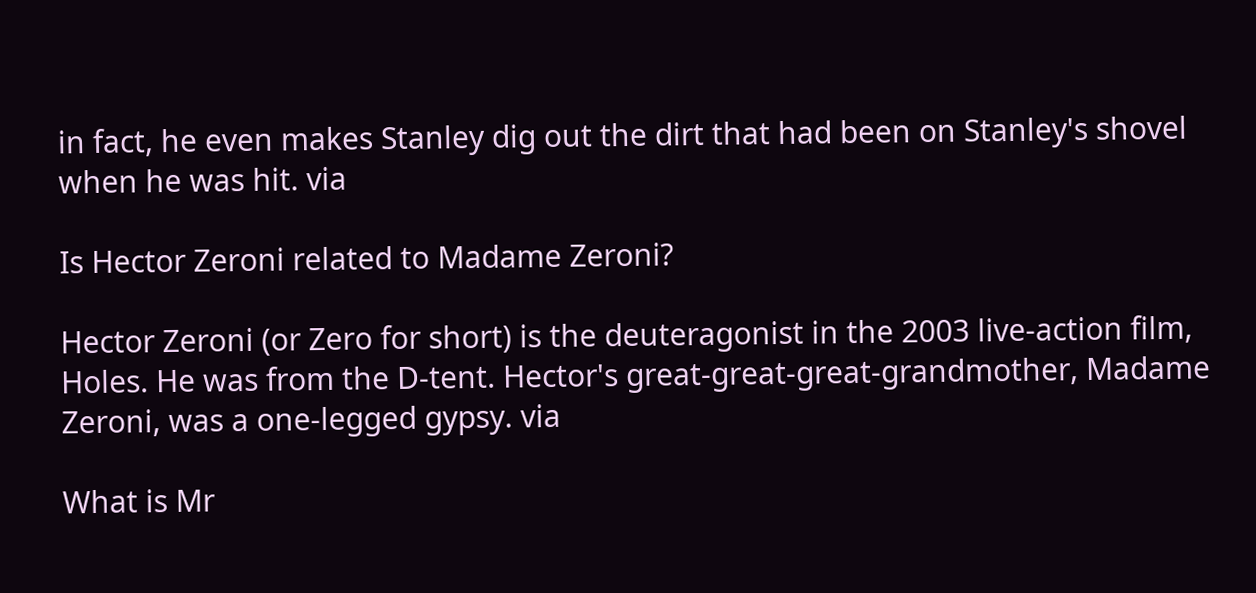in fact, he even makes Stanley dig out the dirt that had been on Stanley's shovel when he was hit. via

Is Hector Zeroni related to Madame Zeroni?

Hector Zeroni (or Zero for short) is the deuteragonist in the 2003 live-action film, Holes. He was from the D-tent. Hector's great-great-great-grandmother, Madame Zeroni, was a one-legged gypsy. via

What is Mr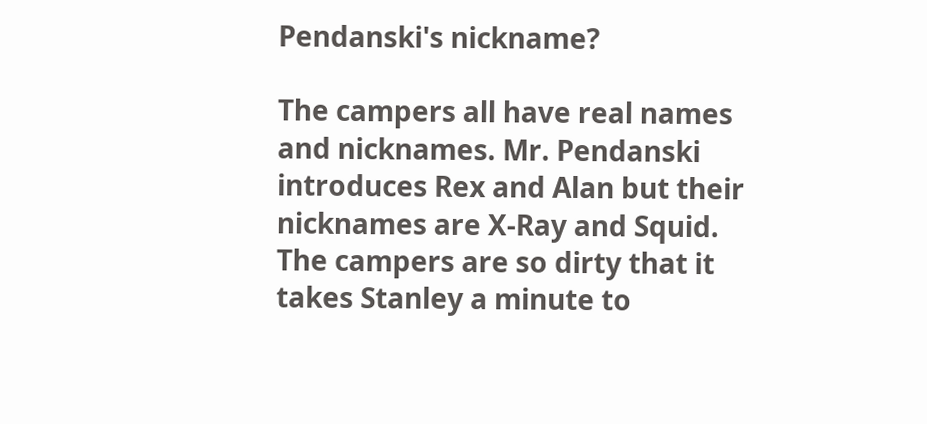Pendanski's nickname?

The campers all have real names and nicknames. Mr. Pendanski introduces Rex and Alan but their nicknames are X-Ray and Squid. The campers are so dirty that it takes Stanley a minute to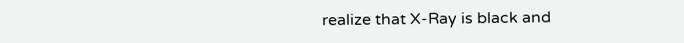realize that X-Ray is black and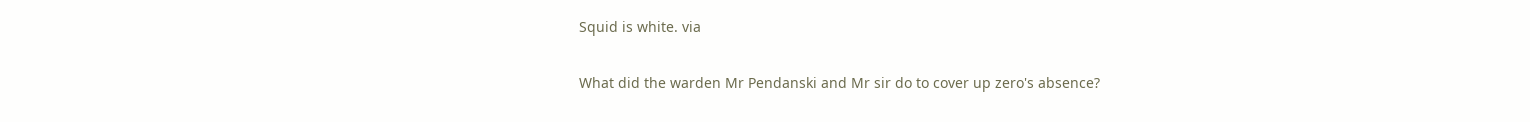Squid is white. via

What did the warden Mr Pendanski and Mr sir do to cover up zero's absence?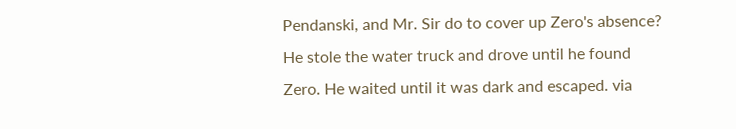Pendanski, and Mr. Sir do to cover up Zero's absence? He stole the water truck and drove until he found Zero. He waited until it was dark and escaped. via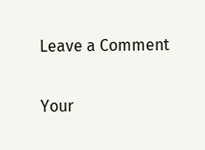Leave a Comment

Your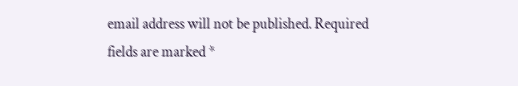email address will not be published. Required fields are marked *